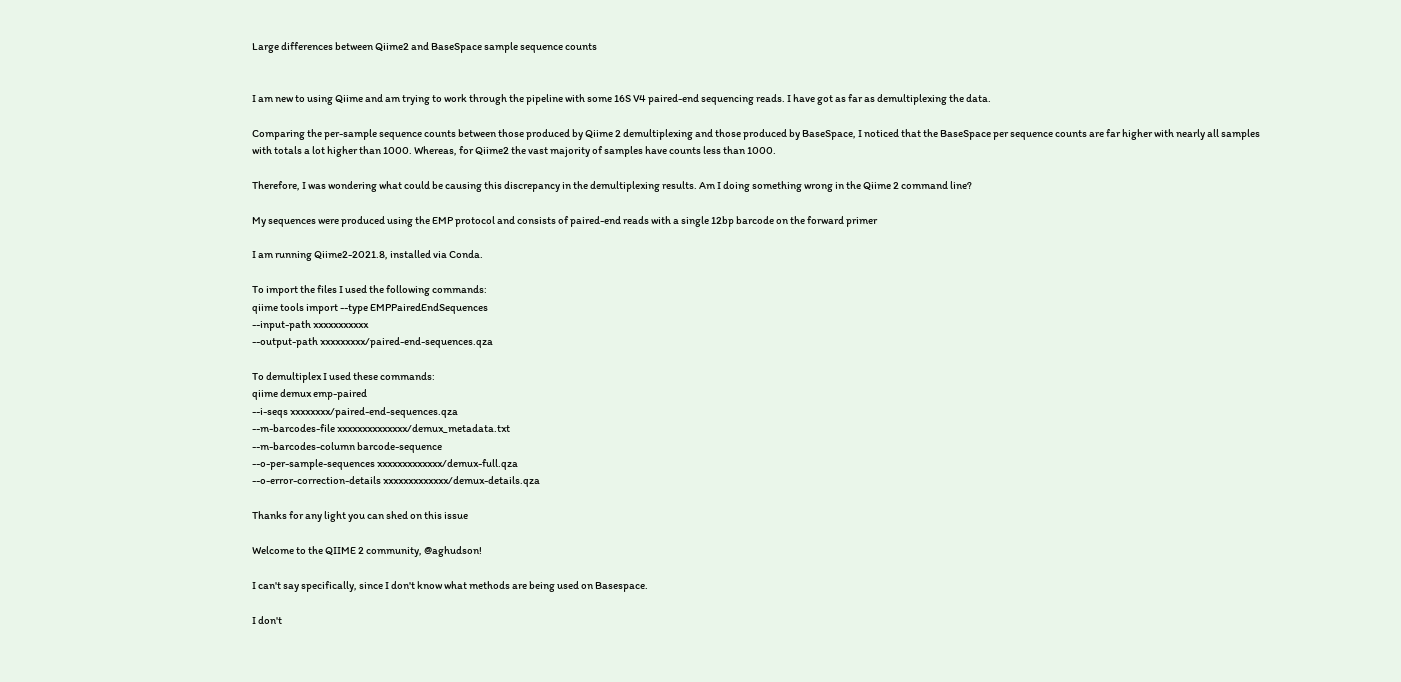Large differences between Qiime2 and BaseSpace sample sequence counts


I am new to using Qiime and am trying to work through the pipeline with some 16S V4 paired-end sequencing reads. I have got as far as demultiplexing the data.

Comparing the per-sample sequence counts between those produced by Qiime 2 demultiplexing and those produced by BaseSpace, I noticed that the BaseSpace per sequence counts are far higher with nearly all samples with totals a lot higher than 1000. Whereas, for Qiime2 the vast majority of samples have counts less than 1000.

Therefore, I was wondering what could be causing this discrepancy in the demultiplexing results. Am I doing something wrong in the Qiime 2 command line?

My sequences were produced using the EMP protocol and consists of paired-end reads with a single 12bp barcode on the forward primer

I am running Qiime2-2021.8, installed via Conda.

To import the files I used the following commands:
qiime tools import --type EMPPairedEndSequences
--input-path xxxxxxxxxxx
--output-path xxxxxxxxx/paired-end-sequences.qza

To demultiplex I used these commands:
qiime demux emp-paired
--i-seqs xxxxxxxx/paired-end-sequences.qza
--m-barcodes-file xxxxxxxxxxxxxx/demux_metadata.txt
--m-barcodes-column barcode-sequence
--o-per-sample-sequences xxxxxxxxxxxxx/demux-full.qza
--o-error-correction-details xxxxxxxxxxxxx/demux-details.qza

Thanks for any light you can shed on this issue

Welcome to the QIIME 2 community, @aghudson!

I can't say specifically, since I don't know what methods are being used on Basespace.

I don't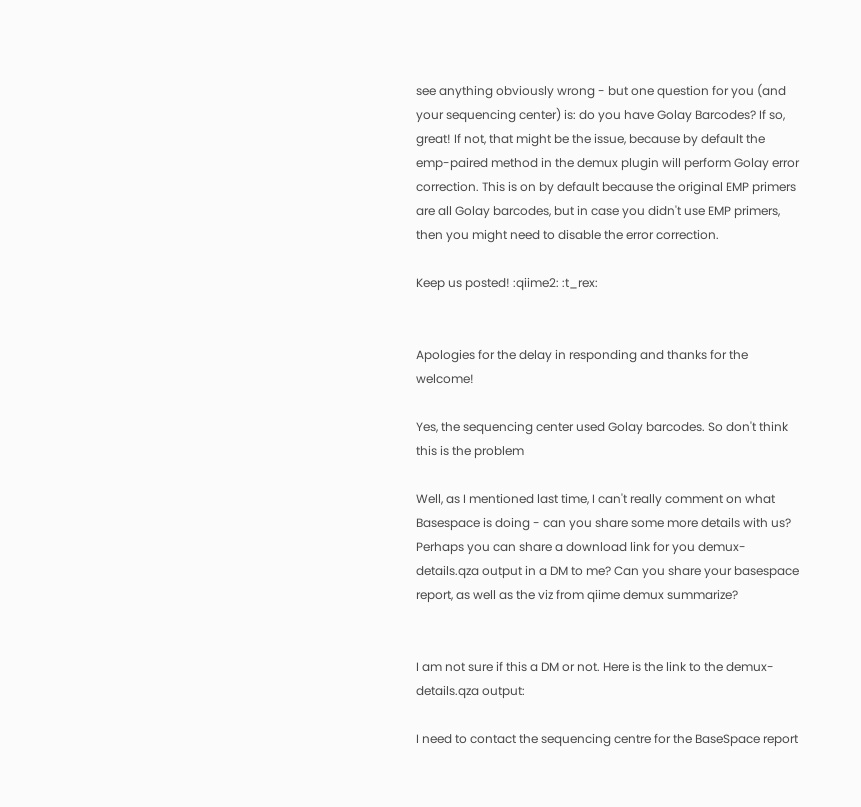see anything obviously wrong - but one question for you (and your sequencing center) is: do you have Golay Barcodes? If so, great! If not, that might be the issue, because by default the emp-paired method in the demux plugin will perform Golay error correction. This is on by default because the original EMP primers are all Golay barcodes, but in case you didn't use EMP primers, then you might need to disable the error correction.

Keep us posted! :qiime2: :t_rex:


Apologies for the delay in responding and thanks for the welcome!

Yes, the sequencing center used Golay barcodes. So don't think this is the problem

Well, as I mentioned last time, I can't really comment on what Basespace is doing - can you share some more details with us? Perhaps you can share a download link for you demux-details.qza output in a DM to me? Can you share your basespace report, as well as the viz from qiime demux summarize?


I am not sure if this a DM or not. Here is the link to the demux-details.qza output:

I need to contact the sequencing centre for the BaseSpace report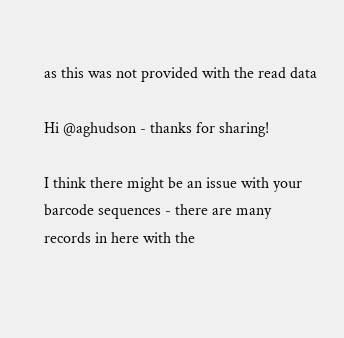as this was not provided with the read data

Hi @aghudson - thanks for sharing!

I think there might be an issue with your barcode sequences - there are many records in here with the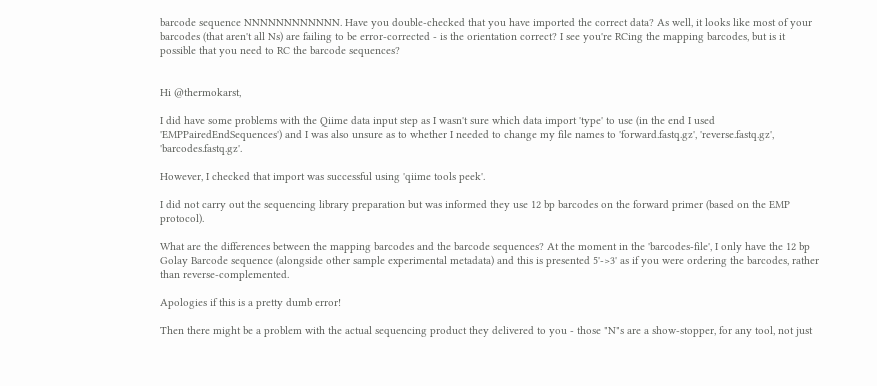barcode sequence NNNNNNNNNNNN. Have you double-checked that you have imported the correct data? As well, it looks like most of your barcodes (that aren't all Ns) are failing to be error-corrected - is the orientation correct? I see you're RCing the mapping barcodes, but is it possible that you need to RC the barcode sequences?


Hi @thermokarst,

I did have some problems with the Qiime data input step as I wasn't sure which data import 'type' to use (in the end I used 'EMPPairedEndSequences') and I was also unsure as to whether I needed to change my file names to 'forward.fastq.gz', 'reverse.fastq.gz', 'barcodes.fastq.gz'.

However, I checked that import was successful using 'qiime tools peek'.

I did not carry out the sequencing library preparation but was informed they use 12 bp barcodes on the forward primer (based on the EMP protocol).

What are the differences between the mapping barcodes and the barcode sequences? At the moment in the 'barcodes-file', I only have the 12 bp Golay Barcode sequence (alongside other sample experimental metadata) and this is presented 5'->3' as if you were ordering the barcodes, rather than reverse-complemented.

Apologies if this is a pretty dumb error!

Then there might be a problem with the actual sequencing product they delivered to you - those "N"s are a show-stopper, for any tool, not just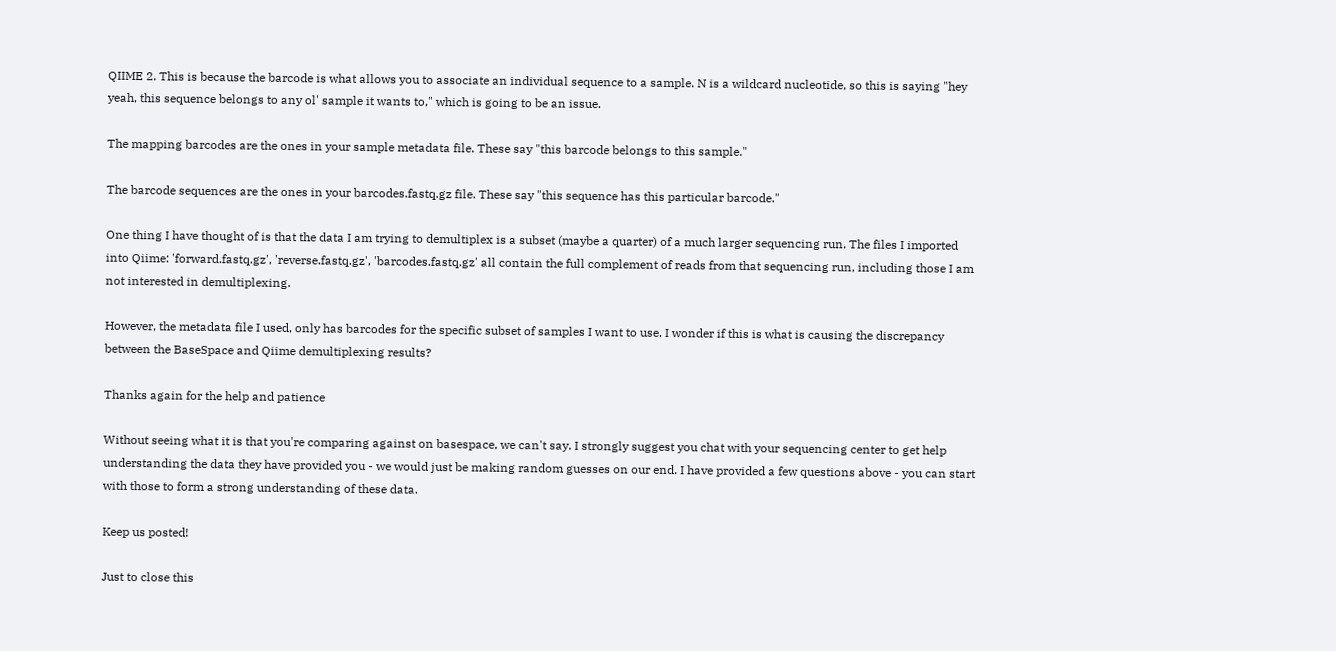QIIME 2. This is because the barcode is what allows you to associate an individual sequence to a sample. N is a wildcard nucleotide, so this is saying "hey yeah, this sequence belongs to any ol' sample it wants to," which is going to be an issue.

The mapping barcodes are the ones in your sample metadata file. These say "this barcode belongs to this sample."

The barcode sequences are the ones in your barcodes.fastq.gz file. These say "this sequence has this particular barcode."

One thing I have thought of is that the data I am trying to demultiplex is a subset (maybe a quarter) of a much larger sequencing run. The files I imported into Qiime: 'forward.fastq.gz', 'reverse.fastq.gz', 'barcodes.fastq.gz' all contain the full complement of reads from that sequencing run, including those I am not interested in demultiplexing.

However, the metadata file I used, only has barcodes for the specific subset of samples I want to use. I wonder if this is what is causing the discrepancy between the BaseSpace and Qiime demultiplexing results?

Thanks again for the help and patience

Without seeing what it is that you're comparing against on basespace, we can't say. I strongly suggest you chat with your sequencing center to get help understanding the data they have provided you - we would just be making random guesses on our end. I have provided a few questions above - you can start with those to form a strong understanding of these data.

Keep us posted!

Just to close this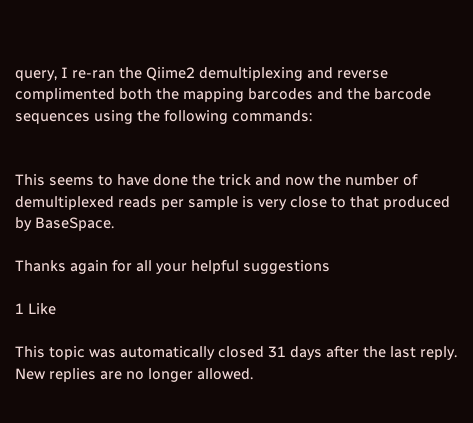query, I re-ran the Qiime2 demultiplexing and reverse complimented both the mapping barcodes and the barcode sequences using the following commands:


This seems to have done the trick and now the number of demultiplexed reads per sample is very close to that produced by BaseSpace.

Thanks again for all your helpful suggestions

1 Like

This topic was automatically closed 31 days after the last reply. New replies are no longer allowed.